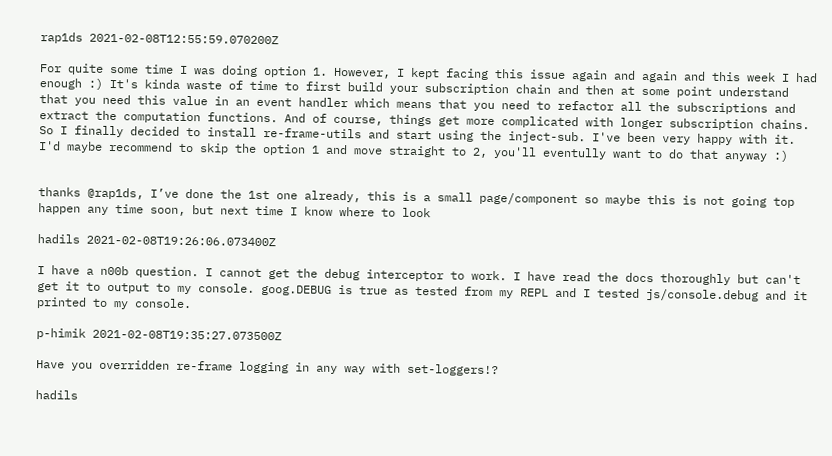rap1ds 2021-02-08T12:55:59.070200Z

For quite some time I was doing option 1. However, I kept facing this issue again and again and this week I had enough :) It's kinda waste of time to first build your subscription chain and then at some point understand that you need this value in an event handler which means that you need to refactor all the subscriptions and extract the computation functions. And of course, things get more complicated with longer subscription chains. So I finally decided to install re-frame-utils and start using the inject-sub. I've been very happy with it. I'd maybe recommend to skip the option 1 and move straight to 2, you'll eventully want to do that anyway :)


thanks @rap1ds, I’ve done the 1st one already, this is a small page/component so maybe this is not going top happen any time soon, but next time I know where to look

hadils 2021-02-08T19:26:06.073400Z

I have a n00b question. I cannot get the debug interceptor to work. I have read the docs thoroughly but can't get it to output to my console. goog.DEBUG is true as tested from my REPL and I tested js/console.debug and it printed to my console.

p-himik 2021-02-08T19:35:27.073500Z

Have you overridden re-frame logging in any way with set-loggers!?

hadils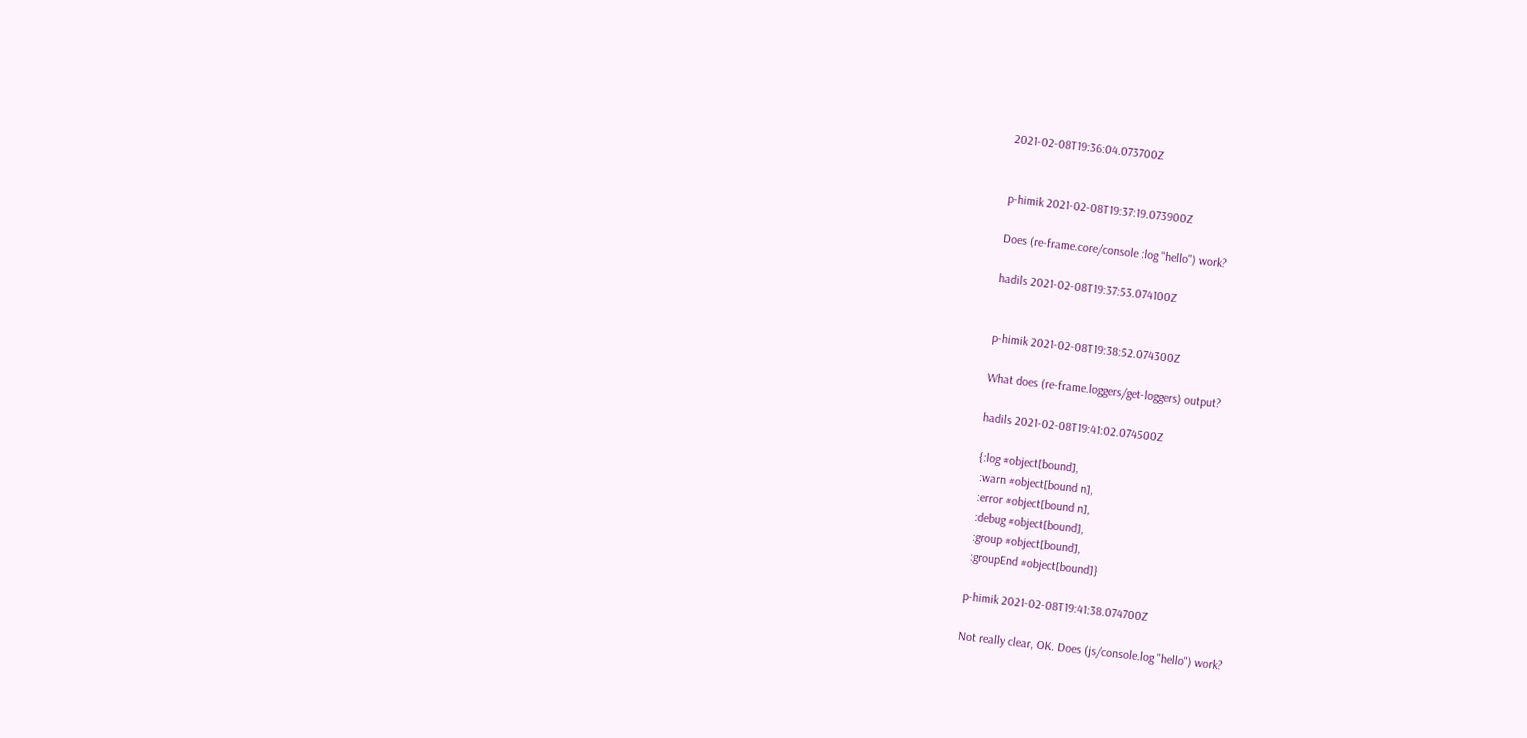2021-02-08T19:36:04.073700Z


p-himik 2021-02-08T19:37:19.073900Z

Does (re-frame.core/console :log "hello") work?

hadils 2021-02-08T19:37:53.074100Z


p-himik 2021-02-08T19:38:52.074300Z

What does (re-frame.loggers/get-loggers) output?

hadils 2021-02-08T19:41:02.074500Z

{:log #object[bound],
 :warn #object[bound n],
 :error #object[bound n],
 :debug #object[bound],
 :group #object[bound],
 :groupEnd #object[bound]}

p-himik 2021-02-08T19:41:38.074700Z

Not really clear, OK. Does (js/console.log "hello") work?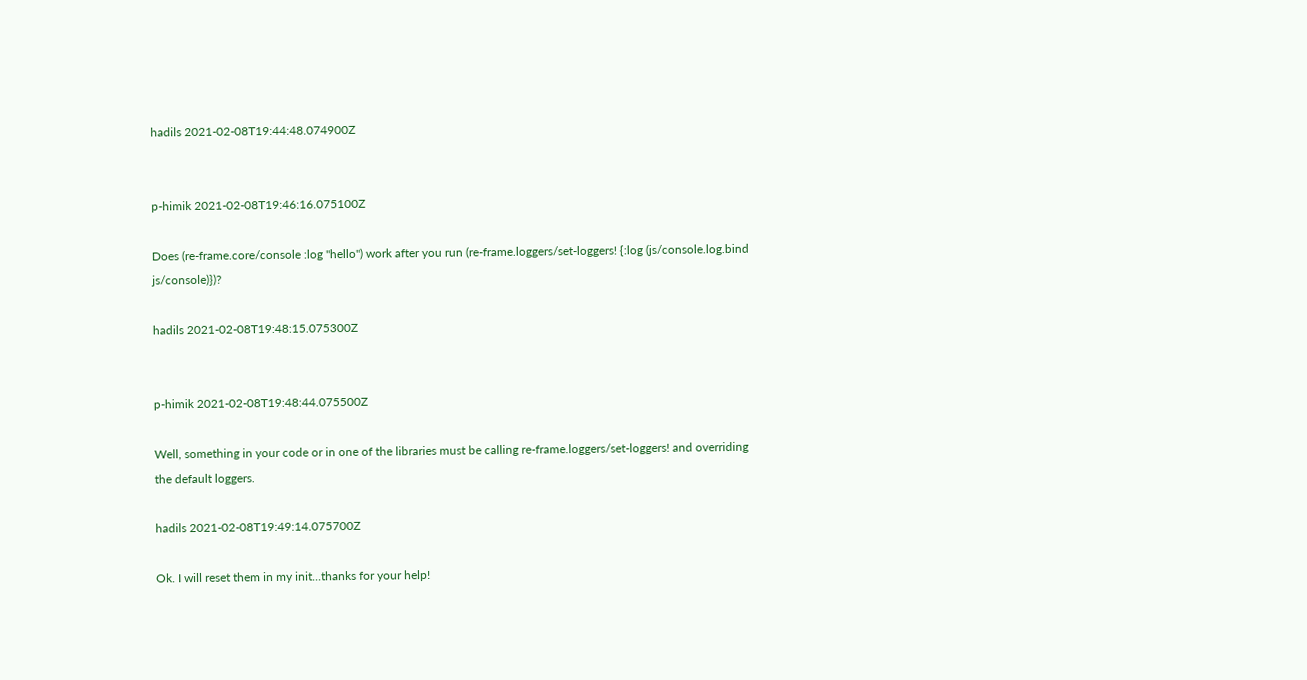hadils 2021-02-08T19:44:48.074900Z


p-himik 2021-02-08T19:46:16.075100Z

Does (re-frame.core/console :log "hello") work after you run (re-frame.loggers/set-loggers! {:log (js/console.log.bind js/console)})?

hadils 2021-02-08T19:48:15.075300Z


p-himik 2021-02-08T19:48:44.075500Z

Well, something in your code or in one of the libraries must be calling re-frame.loggers/set-loggers! and overriding the default loggers.

hadils 2021-02-08T19:49:14.075700Z

Ok. I will reset them in my init...thanks for your help!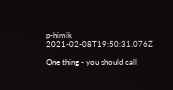p-himik 2021-02-08T19:50:31.076Z

One thing - you should call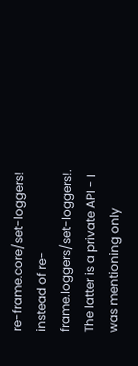re-frame.core/set-loggers! instead of re-frame.loggers/set-loggers!. The latter is a private API - I was mentioning only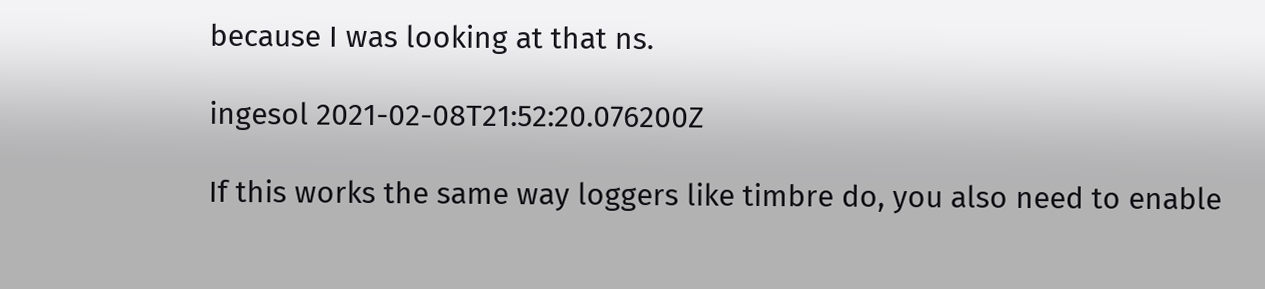because I was looking at that ns.

ingesol 2021-02-08T21:52:20.076200Z

If this works the same way loggers like timbre do, you also need to enable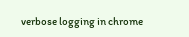verbose logging in chrome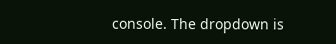console. The dropdown is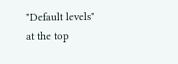"Default levels" at the top